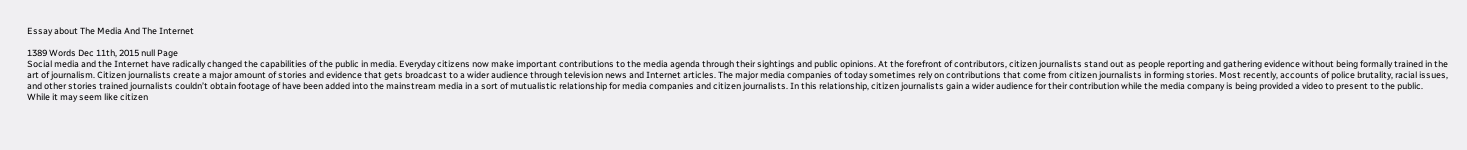Essay about The Media And The Internet

1389 Words Dec 11th, 2015 null Page
Social media and the Internet have radically changed the capabilities of the public in media. Everyday citizens now make important contributions to the media agenda through their sightings and public opinions. At the forefront of contributors, citizen journalists stand out as people reporting and gathering evidence without being formally trained in the art of journalism. Citizen journalists create a major amount of stories and evidence that gets broadcast to a wider audience through television news and Internet articles. The major media companies of today sometimes rely on contributions that come from citizen journalists in forming stories. Most recently, accounts of police brutality, racial issues, and other stories trained journalists couldn’t obtain footage of have been added into the mainstream media in a sort of mutualistic relationship for media companies and citizen journalists. In this relationship, citizen journalists gain a wider audience for their contribution while the media company is being provided a video to present to the public.
While it may seem like citizen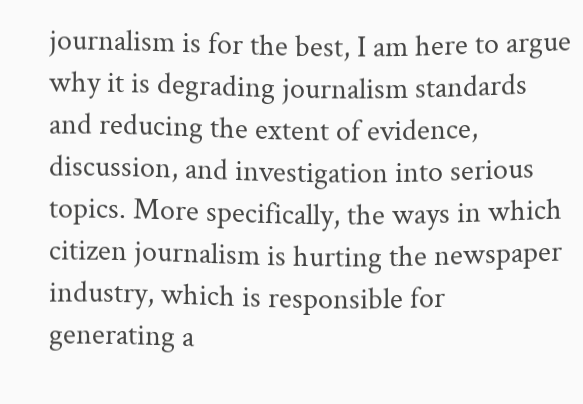journalism is for the best, I am here to argue why it is degrading journalism standards and reducing the extent of evidence, discussion, and investigation into serious topics. More specifically, the ways in which citizen journalism is hurting the newspaper industry, which is responsible for generating a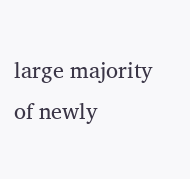large majority of newly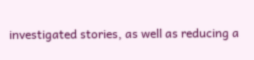investigated stories, as well as reducing a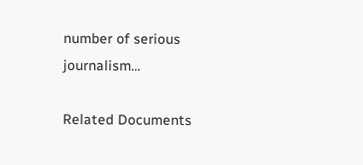number of serious journalism…

Related Documents